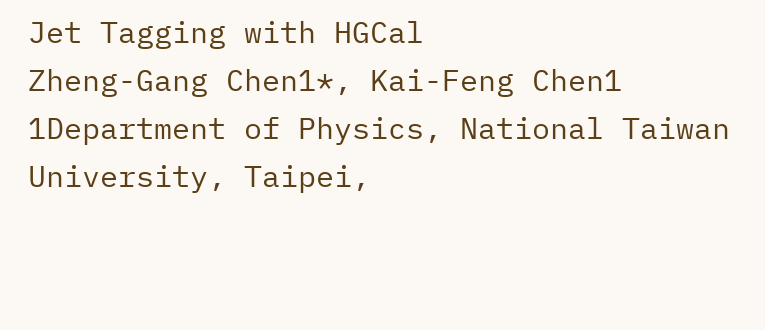Jet Tagging with HGCal
Zheng-Gang Chen1*, Kai-Feng Chen1
1Department of Physics, National Taiwan University, Taipei,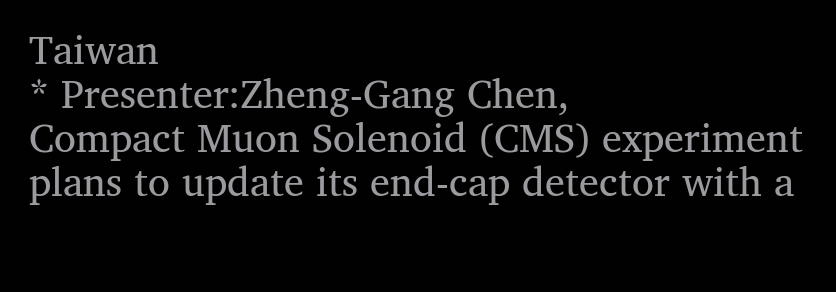Taiwan
* Presenter:Zheng-Gang Chen,
Compact Muon Solenoid (CMS) experiment plans to update its end-cap detector with a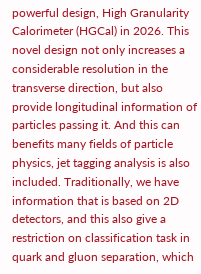powerful design, High Granularity Calorimeter (HGCal) in 2026. This novel design not only increases a considerable resolution in the transverse direction, but also provide longitudinal information of particles passing it. And this can benefits many fields of particle physics, jet tagging analysis is also included. Traditionally, we have information that is based on 2D detectors, and this also give a restriction on classification task in quark and gluon separation, which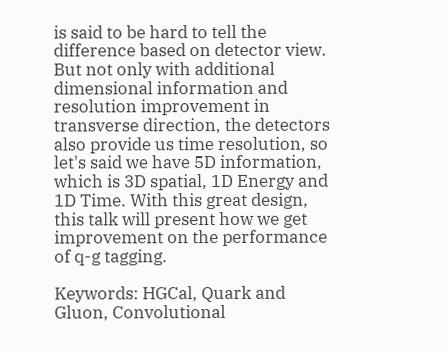is said to be hard to tell the difference based on detector view. But not only with additional dimensional information and resolution improvement in transverse direction, the detectors also provide us time resolution, so let's said we have 5D information, which is 3D spatial, 1D Energy and 1D Time. With this great design, this talk will present how we get improvement on the performance of q-g tagging.

Keywords: HGCal, Quark and Gluon, Convolutional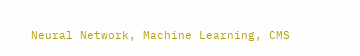Neural Network, Machine Learning, CMS